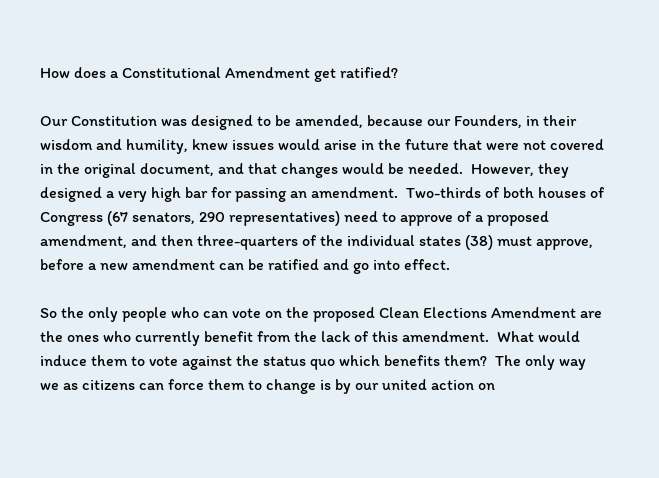How does a Constitutional Amendment get ratified?

Our Constitution was designed to be amended, because our Founders, in their wisdom and humility, knew issues would arise in the future that were not covered in the original document, and that changes would be needed.  However, they designed a very high bar for passing an amendment.  Two-thirds of both houses of Congress (67 senators, 290 representatives) need to approve of a proposed amendment, and then three-quarters of the individual states (38) must approve, before a new amendment can be ratified and go into effect.

So the only people who can vote on the proposed Clean Elections Amendment are the ones who currently benefit from the lack of this amendment.  What would induce them to vote against the status quo which benefits them?  The only way we as citizens can force them to change is by our united action on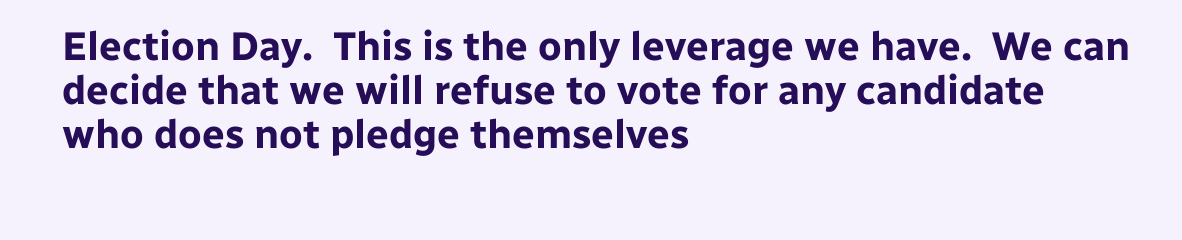Election Day.  This is the only leverage we have.  We can decide that we will refuse to vote for any candidate who does not pledge themselves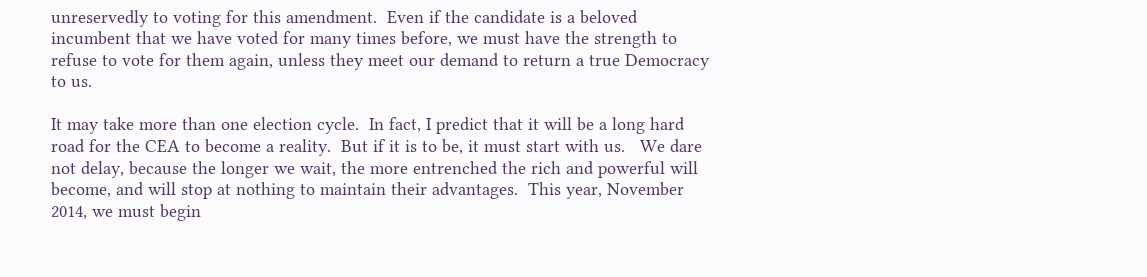unreservedly to voting for this amendment.  Even if the candidate is a beloved incumbent that we have voted for many times before, we must have the strength to refuse to vote for them again, unless they meet our demand to return a true Democracy to us.

It may take more than one election cycle.  In fact, I predict that it will be a long hard road for the CEA to become a reality.  But if it is to be, it must start with us.   We dare not delay, because the longer we wait, the more entrenched the rich and powerful will become, and will stop at nothing to maintain their advantages.  This year, November 2014, we must begin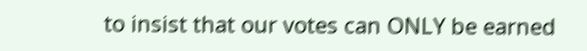to insist that our votes can ONLY be earned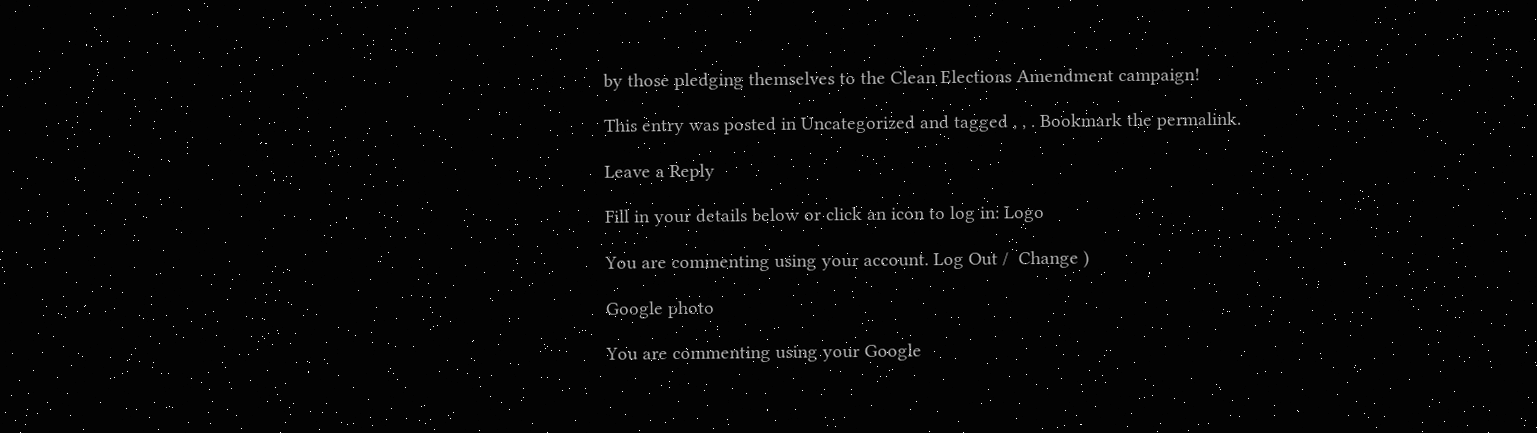by those pledging themselves to the Clean Elections Amendment campaign!

This entry was posted in Uncategorized and tagged , , . Bookmark the permalink.

Leave a Reply

Fill in your details below or click an icon to log in: Logo

You are commenting using your account. Log Out /  Change )

Google photo

You are commenting using your Google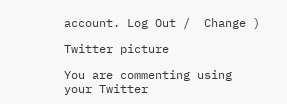account. Log Out /  Change )

Twitter picture

You are commenting using your Twitter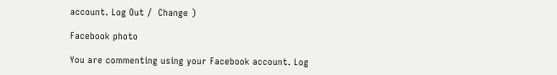account. Log Out /  Change )

Facebook photo

You are commenting using your Facebook account. Log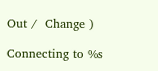Out /  Change )

Connecting to %s